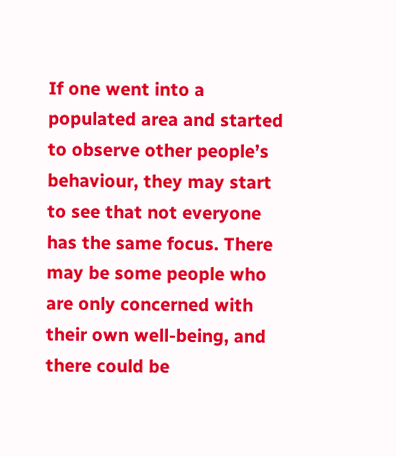If one went into a populated area and started to observe other people’s behaviour, they may start to see that not everyone has the same focus. There may be some people who are only concerned with their own well-being, and there could be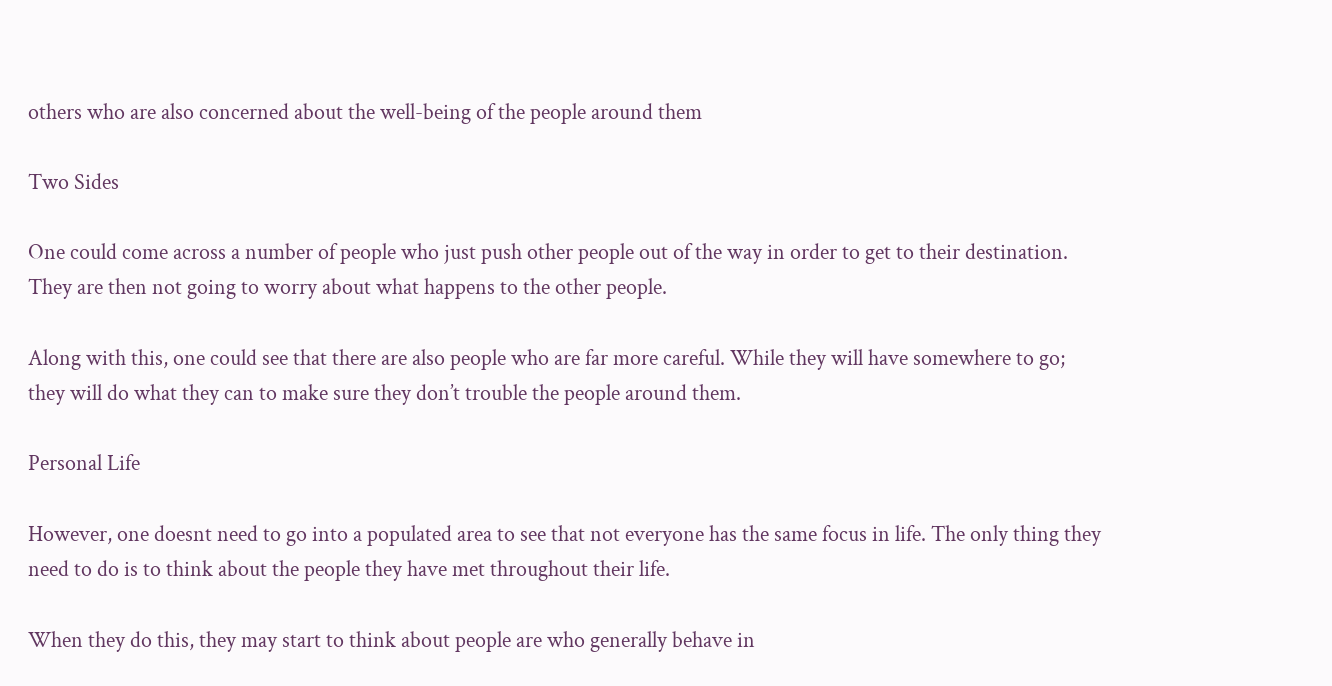others who are also concerned about the well-being of the people around them

Two Sides

One could come across a number of people who just push other people out of the way in order to get to their destination. They are then not going to worry about what happens to the other people.

Along with this, one could see that there are also people who are far more careful. While they will have somewhere to go; they will do what they can to make sure they don’t trouble the people around them.

Personal Life

However, one doesnt need to go into a populated area to see that not everyone has the same focus in life. The only thing they need to do is to think about the people they have met throughout their life.

When they do this, they may start to think about people are who generally behave in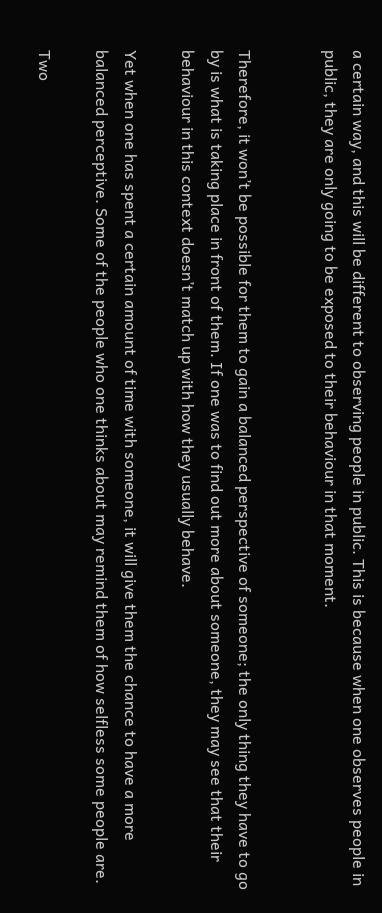a certain way, and this will be different to observing people in public. This is because when one observes people in public, they are only going to be exposed to their behaviour in that moment.


Therefore, it won’t be possible for them to gain a balanced perspective of someone; the only thing they have to go by is what is taking place in front of them. If one was to find out more about someone, they may see that their behaviour in this context doesn’t match up with how they usually behave.

Yet when one has spent a certain amount of time with someone, it will give them the chance to have a more balanced perceptive. Some of the people who one thinks about may remind them of how selfless some people are.

Two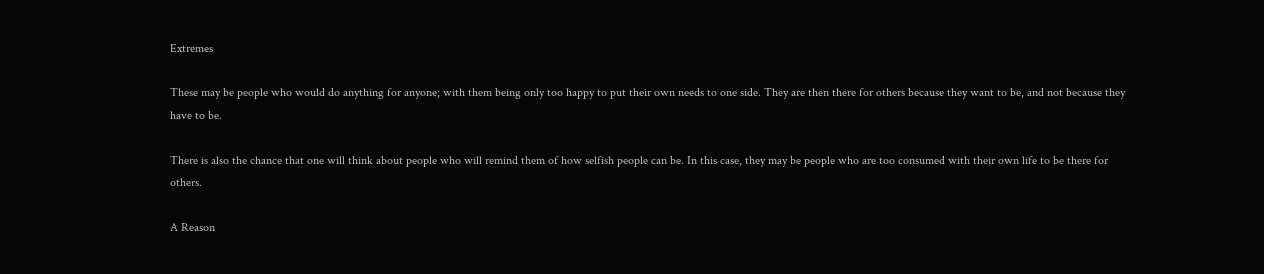Extremes

These may be people who would do anything for anyone; with them being only too happy to put their own needs to one side. They are then there for others because they want to be, and not because they have to be.

There is also the chance that one will think about people who will remind them of how selfish people can be. In this case, they may be people who are too consumed with their own life to be there for others.

A Reason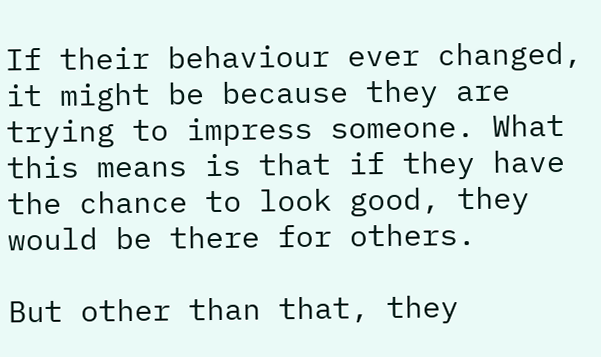If their behaviour ever changed, it might be because they are trying to impress someone. What this means is that if they have the chance to look good, they would be there for others.

But other than that, they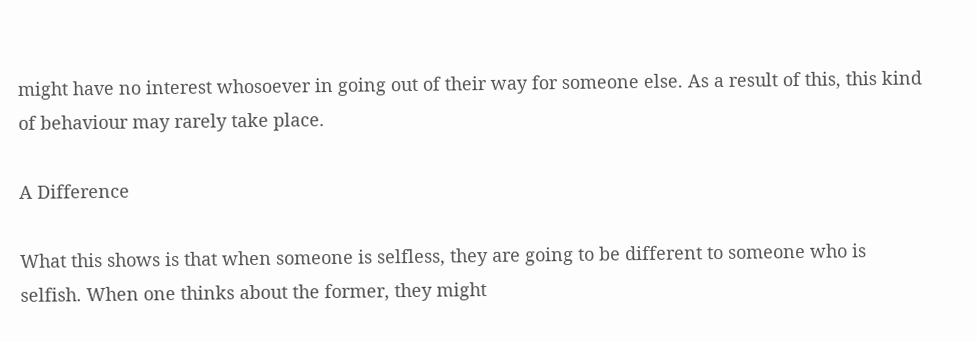might have no interest whosoever in going out of their way for someone else. As a result of this, this kind of behaviour may rarely take place.

A Difference

What this shows is that when someone is selfless, they are going to be different to someone who is selfish. When one thinks about the former, they might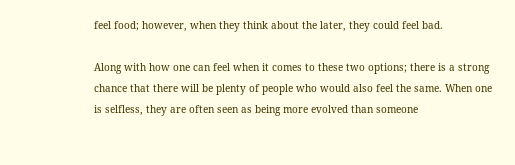feel food; however, when they think about the later, they could feel bad.

Along with how one can feel when it comes to these two options; there is a strong chance that there will be plenty of people who would also feel the same. When one is selfless, they are often seen as being more evolved than someone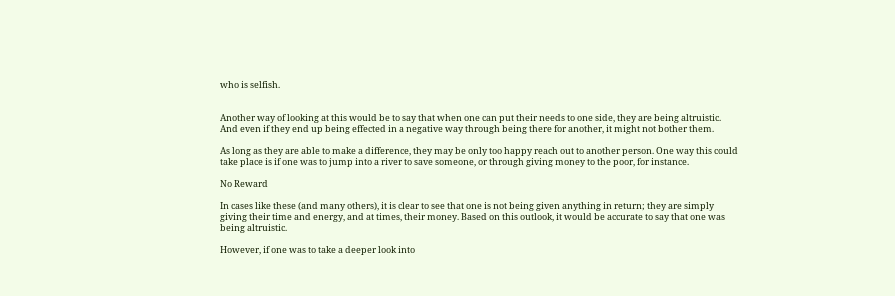who is selfish.


Another way of looking at this would be to say that when one can put their needs to one side, they are being altruistic. And even if they end up being effected in a negative way through being there for another, it might not bother them.

As long as they are able to make a difference, they may be only too happy reach out to another person. One way this could take place is if one was to jump into a river to save someone, or through giving money to the poor, for instance.

No Reward

In cases like these (and many others), it is clear to see that one is not being given anything in return; they are simply giving their time and energy, and at times, their money. Based on this outlook, it would be accurate to say that one was being altruistic.

However, if one was to take a deeper look into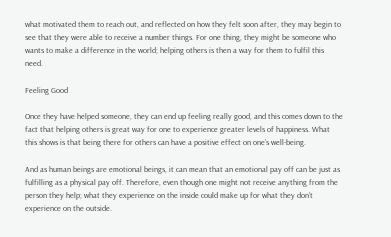what motivated them to reach out, and reflected on how they felt soon after, they may begin to see that they were able to receive a number things. For one thing, they might be someone who wants to make a difference in the world; helping others is then a way for them to fulfil this need.

Feeling Good

Once they have helped someone, they can end up feeling really good, and this comes down to the fact that helping others is great way for one to experience greater levels of happiness. What this shows is that being there for others can have a positive effect on one’s well-being.

And as human beings are emotional beings, it can mean that an emotional pay off can be just as fulfilling as a physical pay off. Therefore, even though one might not receive anything from the person they help; what they experience on the inside could make up for what they don’t experience on the outside.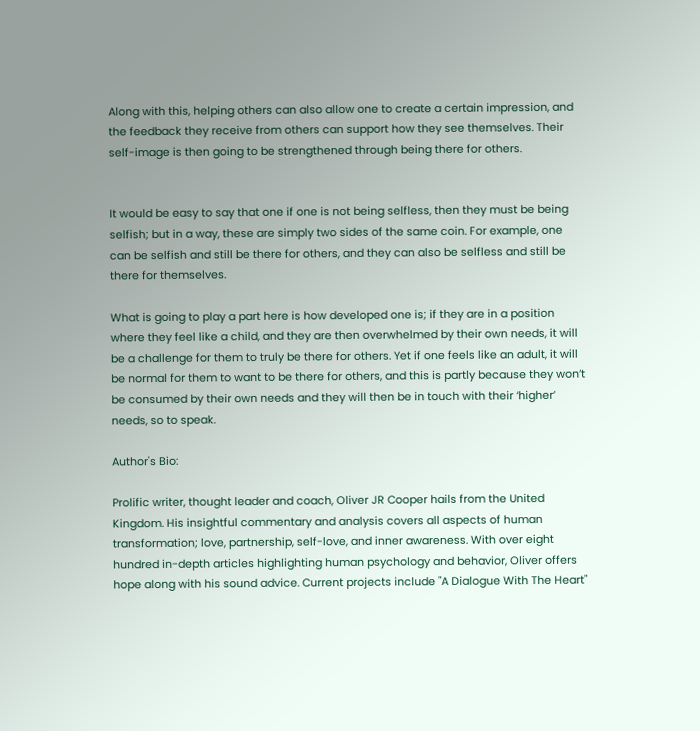Along with this, helping others can also allow one to create a certain impression, and the feedback they receive from others can support how they see themselves. Their self-image is then going to be strengthened through being there for others.


It would be easy to say that one if one is not being selfless, then they must be being selfish; but in a way, these are simply two sides of the same coin. For example, one can be selfish and still be there for others, and they can also be selfless and still be there for themselves.

What is going to play a part here is how developed one is; if they are in a position where they feel like a child, and they are then overwhelmed by their own needs, it will be a challenge for them to truly be there for others. Yet if one feels like an adult, it will be normal for them to want to be there for others, and this is partly because they won’t be consumed by their own needs and they will then be in touch with their ‘higher’ needs, so to speak.

Author's Bio:

Prolific writer, thought leader and coach, Oliver JR Cooper hails from the United Kingdom. His insightful commentary and analysis covers all aspects of human transformation; love, partnership, self-love, and inner awareness. With over eight hundred in-depth articles highlighting human psychology and behavior, Oliver offers hope along with his sound advice. Current projects include "A Dialogue With The Heart"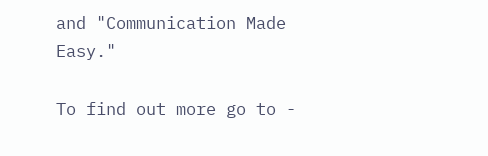and "Communication Made Easy."

To find out more go to -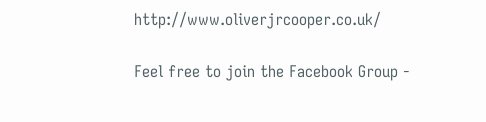http://www.oliverjrcooper.co.uk/

Feel free to join the Facebook Group -